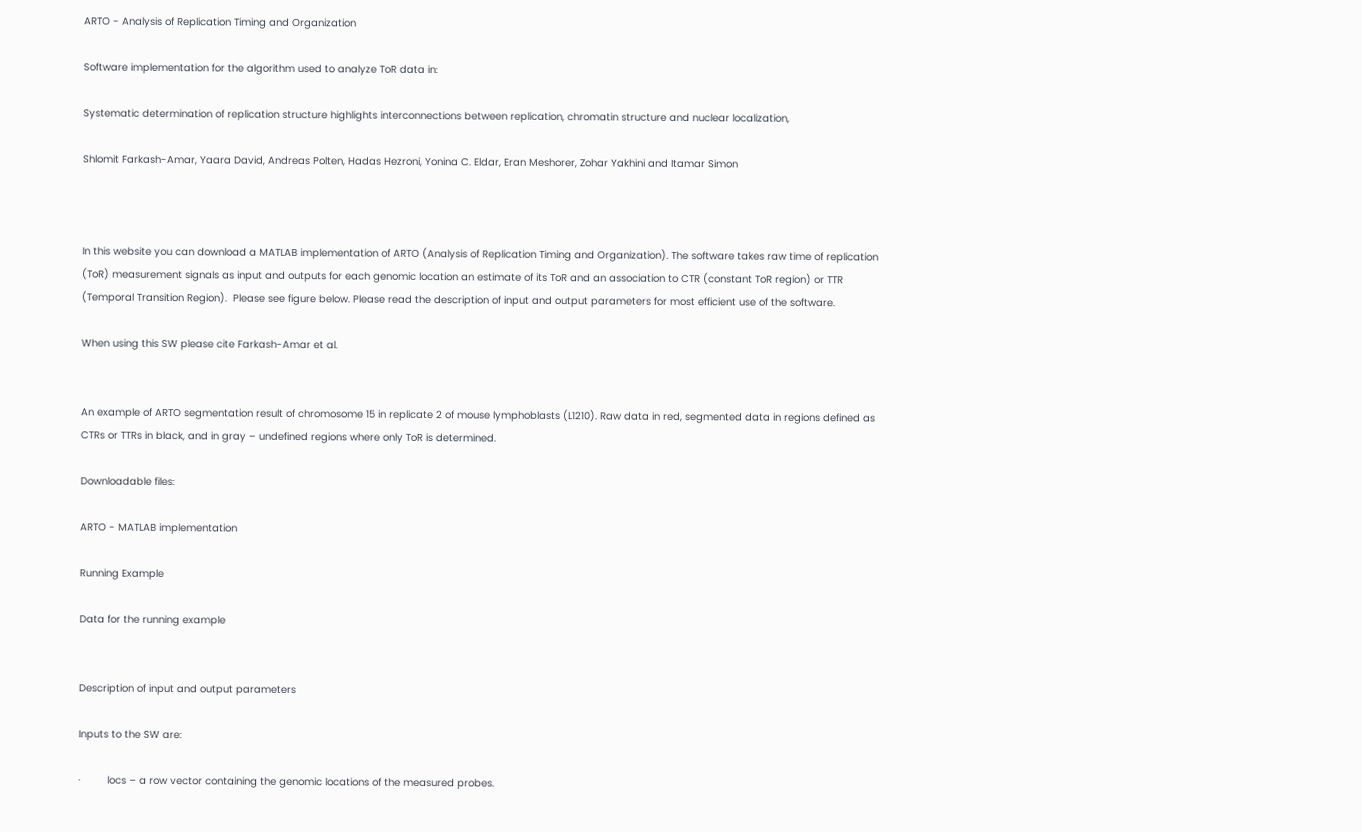ARTO - Analysis of Replication Timing and Organization

Software implementation for the algorithm used to analyze ToR data in:

Systematic determination of replication structure highlights interconnections between replication, chromatin structure and nuclear localization,

Shlomit Farkash-Amar, Yaara David, Andreas Polten, Hadas Hezroni, Yonina C. Eldar, Eran Meshorer, Zohar Yakhini and Itamar Simon



In this website you can download a MATLAB implementation of ARTO (Analysis of Replication Timing and Organization). The software takes raw time of replication (ToR) measurement signals as input and outputs for each genomic location an estimate of its ToR and an association to CTR (constant ToR region) or TTR (Temporal Transition Region).  Please see figure below. Please read the description of input and output parameters for most efficient use of the software.

When using this SW please cite Farkash-Amar et al.


An example of ARTO segmentation result of chromosome 15 in replicate 2 of mouse lymphoblasts (L1210). Raw data in red, segmented data in regions defined as CTRs or TTRs in black, and in gray – undefined regions where only ToR is determined.

Downloadable files:

ARTO - MATLAB implementation

Running Example

Data for the running example


Description of input and output parameters

Inputs to the SW are:

·         locs – a row vector containing the genomic locations of the measured probes.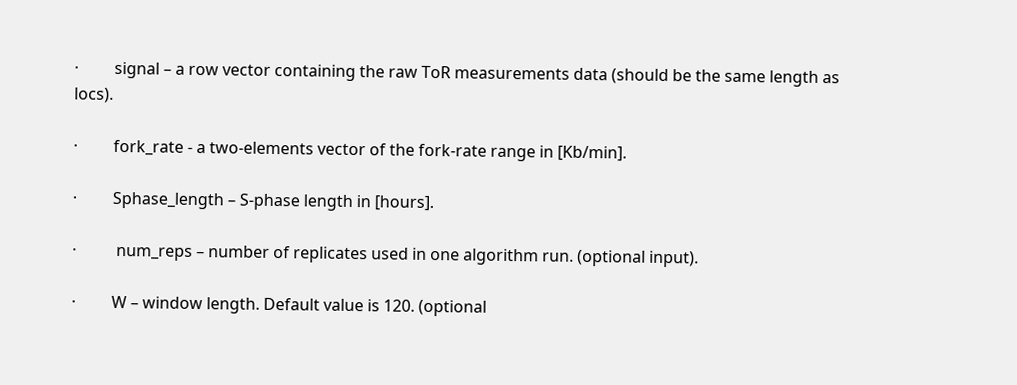·         signal – a row vector containing the raw ToR measurements data (should be the same length as locs).

·         fork_rate - a two-elements vector of the fork-rate range in [Kb/min].

·         Sphase_length – S-phase length in [hours].

·          num_reps – number of replicates used in one algorithm run. (optional input).

·         W – window length. Default value is 120. (optional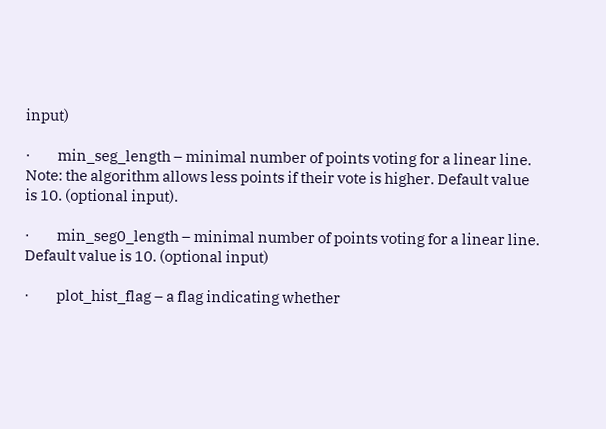input)

·         min_seg_length – minimal number of points voting for a linear line. Note: the algorithm allows less points if their vote is higher. Default value is 10. (optional input).

·         min_seg0_length – minimal number of points voting for a linear line. Default value is 10. (optional input)

·         plot_hist_flag – a flag indicating whether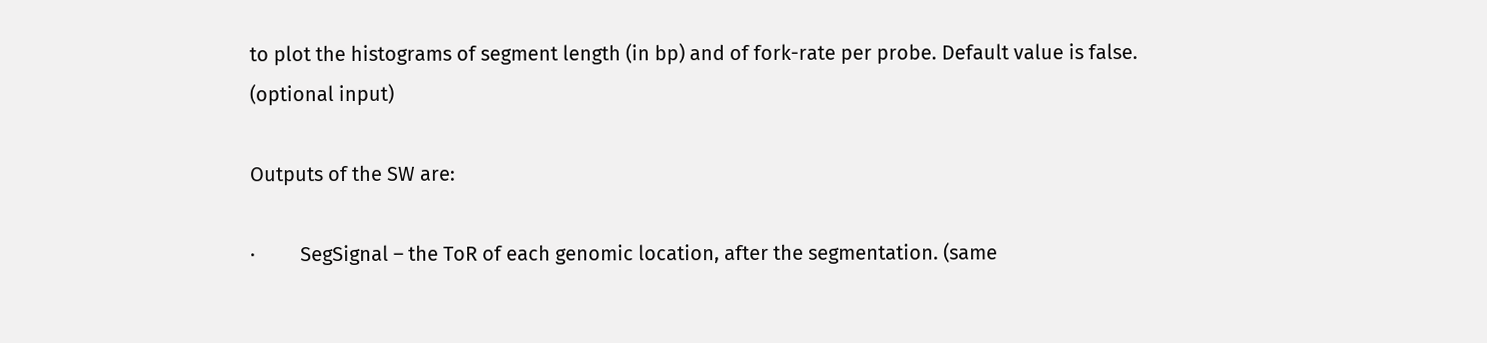to plot the histograms of segment length (in bp) and of fork-rate per probe. Default value is false. (optional input)

Outputs of the SW are:

·         SegSignal – the ToR of each genomic location, after the segmentation. (same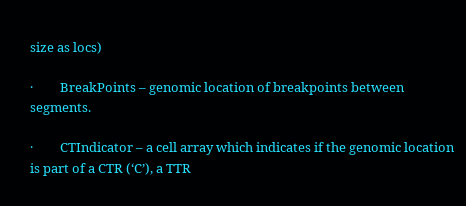size as locs)

·         BreakPoints – genomic location of breakpoints between segments.

·         CTIndicator – a cell array which indicates if the genomic location is part of a CTR (‘C’), a TTR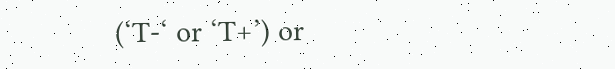(‘T-‘ or ‘T+’) or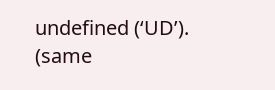undefined (‘UD’). (same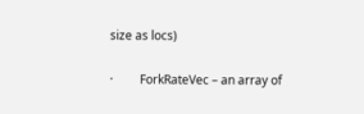size as locs)

·         ForkRateVec – an array of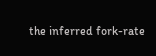the inferred fork-rate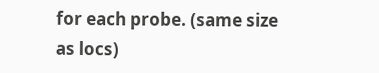for each probe. (same size as locs)